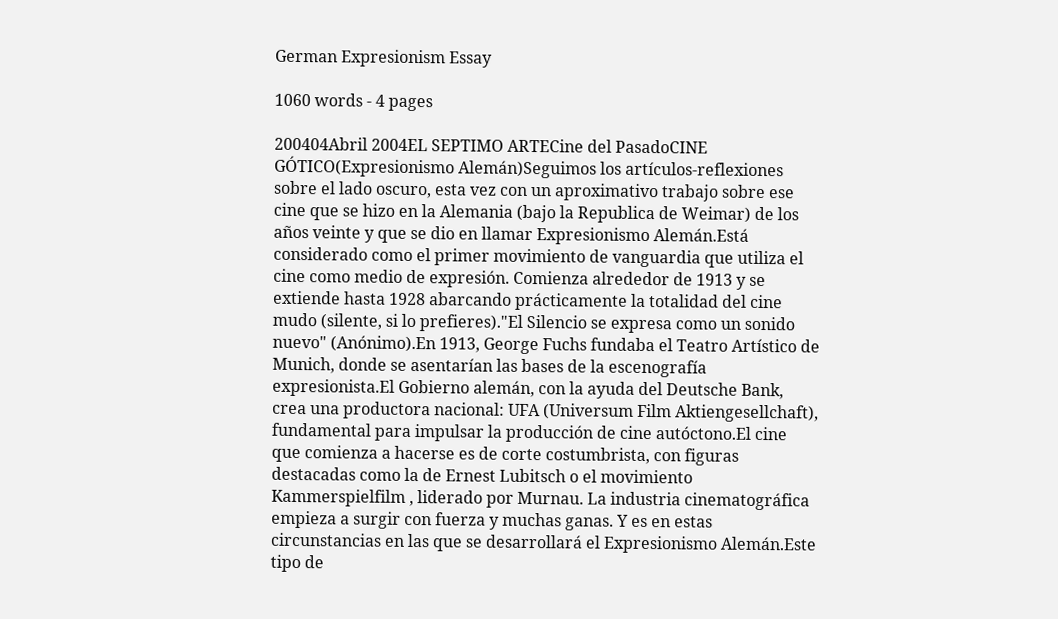German Expresionism Essay

1060 words - 4 pages

200404Abril 2004EL SEPTIMO ARTECine del PasadoCINE GÓTICO(Expresionismo Alemán)Seguimos los artículos-reflexiones sobre el lado oscuro, esta vez con un aproximativo trabajo sobre ese cine que se hizo en la Alemania (bajo la Republica de Weimar) de los años veinte y que se dio en llamar Expresionismo Alemán.Está considerado como el primer movimiento de vanguardia que utiliza el cine como medio de expresión. Comienza alrededor de 1913 y se extiende hasta 1928 abarcando prácticamente la totalidad del cine mudo (silente, si lo prefieres)."El Silencio se expresa como un sonido nuevo" (Anónimo).En 1913, George Fuchs fundaba el Teatro Artístico de Munich, donde se asentarían las bases de la escenografía expresionista.El Gobierno alemán, con la ayuda del Deutsche Bank, crea una productora nacional: UFA (Universum Film Aktiengesellchaft), fundamental para impulsar la producción de cine autóctono.El cine que comienza a hacerse es de corte costumbrista, con figuras destacadas como la de Ernest Lubitsch o el movimiento Kammerspielfilm , liderado por Murnau. La industria cinematográfica empieza a surgir con fuerza y muchas ganas. Y es en estas circunstancias en las que se desarrollará el Expresionismo Alemán.Este tipo de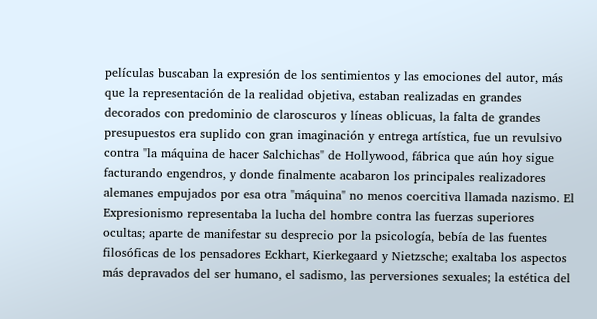películas buscaban la expresión de los sentimientos y las emociones del autor, más que la representación de la realidad objetiva, estaban realizadas en grandes decorados con predominio de claroscuros y líneas oblicuas, la falta de grandes presupuestos era suplido con gran imaginación y entrega artística, fue un revulsivo contra "la máquina de hacer Salchichas" de Hollywood, fábrica que aún hoy sigue facturando engendros, y donde finalmente acabaron los principales realizadores alemanes empujados por esa otra "máquina" no menos coercitiva llamada nazismo. El Expresionismo representaba la lucha del hombre contra las fuerzas superiores ocultas; aparte de manifestar su desprecio por la psicología, bebía de las fuentes filosóficas de los pensadores Eckhart, Kierkegaard y Nietzsche; exaltaba los aspectos más depravados del ser humano, el sadismo, las perversiones sexuales; la estética del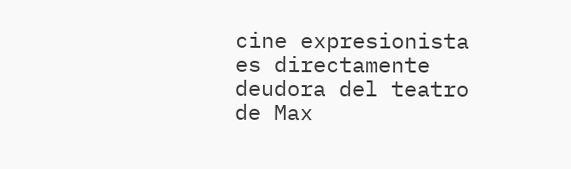cine expresionista es directamente deudora del teatro de Max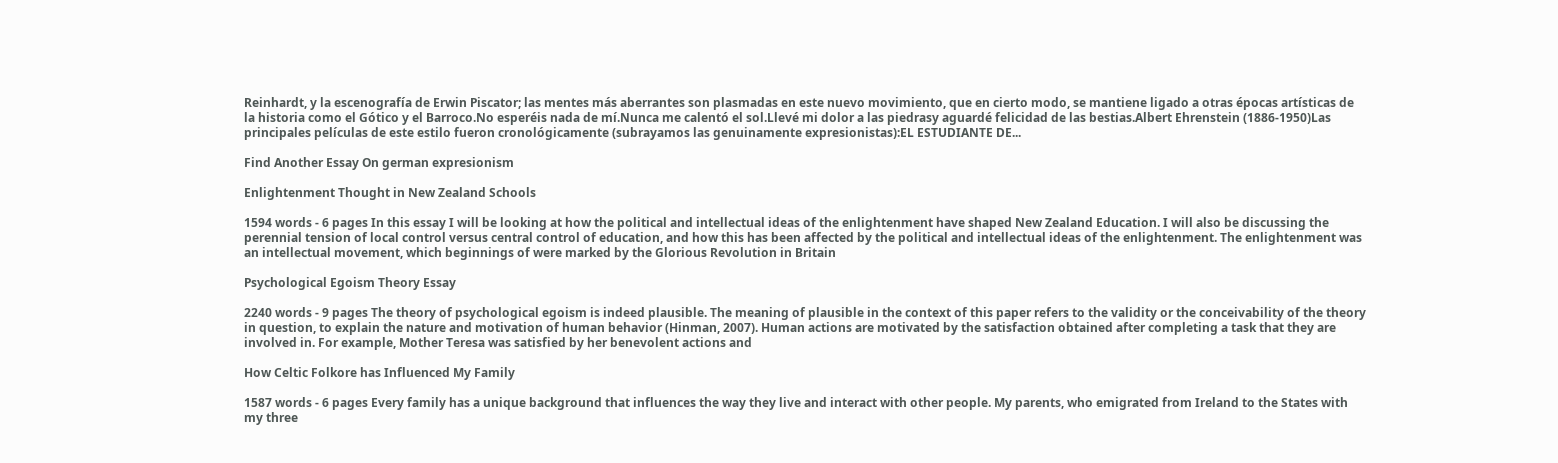Reinhardt, y la escenografía de Erwin Piscator; las mentes más aberrantes son plasmadas en este nuevo movimiento, que en cierto modo, se mantiene ligado a otras épocas artísticas de la historia como el Gótico y el Barroco.No esperéis nada de mí.Nunca me calentó el sol.Llevé mi dolor a las piedrasy aguardé felicidad de las bestias.Albert Ehrenstein (1886-1950)Las principales películas de este estilo fueron cronológicamente (subrayamos las genuinamente expresionistas):EL ESTUDIANTE DE...

Find Another Essay On german expresionism

Enlightenment Thought in New Zealand Schools

1594 words - 6 pages In this essay I will be looking at how the political and intellectual ideas of the enlightenment have shaped New Zealand Education. I will also be discussing the perennial tension of local control versus central control of education, and how this has been affected by the political and intellectual ideas of the enlightenment. The enlightenment was an intellectual movement, which beginnings of were marked by the Glorious Revolution in Britain

Psychological Egoism Theory Essay

2240 words - 9 pages The theory of psychological egoism is indeed plausible. The meaning of plausible in the context of this paper refers to the validity or the conceivability of the theory in question, to explain the nature and motivation of human behavior (Hinman, 2007). Human actions are motivated by the satisfaction obtained after completing a task that they are involved in. For example, Mother Teresa was satisfied by her benevolent actions and

How Celtic Folkore has Influenced My Family

1587 words - 6 pages Every family has a unique background that influences the way they live and interact with other people. My parents, who emigrated from Ireland to the States with my three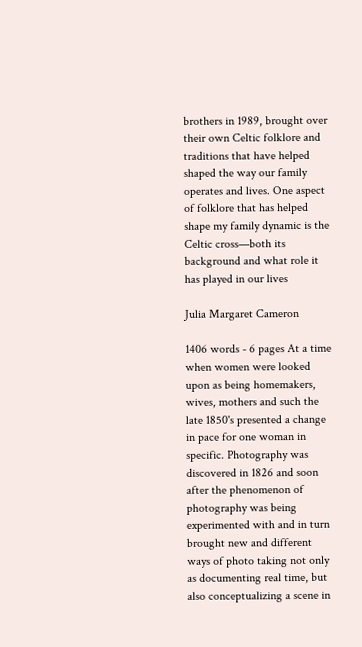brothers in 1989, brought over their own Celtic folklore and traditions that have helped shaped the way our family operates and lives. One aspect of folklore that has helped shape my family dynamic is the Celtic cross—both its background and what role it has played in our lives

Julia Margaret Cameron

1406 words - 6 pages At a time when women were looked upon as being homemakers, wives, mothers and such the late 1850's presented a change in pace for one woman in specific. Photography was discovered in 1826 and soon after the phenomenon of photography was being experimented with and in turn brought new and different ways of photo taking not only as documenting real time, but also conceptualizing a scene in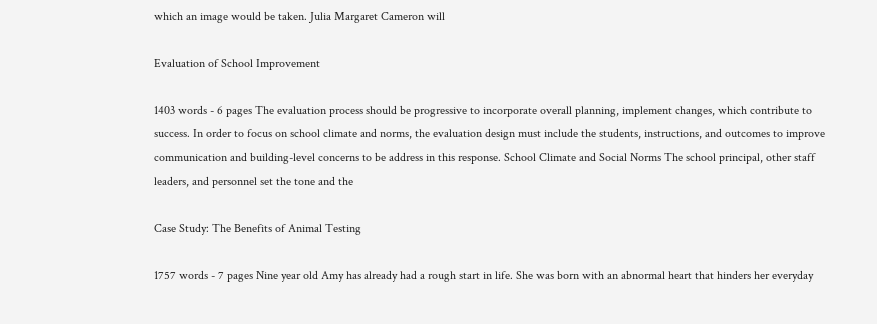which an image would be taken. Julia Margaret Cameron will

Evaluation of School Improvement

1403 words - 6 pages The evaluation process should be progressive to incorporate overall planning, implement changes, which contribute to success. In order to focus on school climate and norms, the evaluation design must include the students, instructions, and outcomes to improve communication and building-level concerns to be address in this response. School Climate and Social Norms The school principal, other staff leaders, and personnel set the tone and the

Case Study: The Benefits of Animal Testing

1757 words - 7 pages Nine year old Amy has already had a rough start in life. She was born with an abnormal heart that hinders her everyday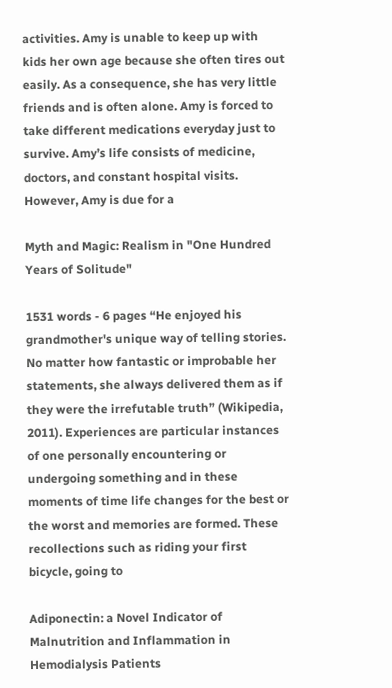activities. Amy is unable to keep up with kids her own age because she often tires out easily. As a consequence, she has very little friends and is often alone. Amy is forced to take different medications everyday just to survive. Amy’s life consists of medicine, doctors, and constant hospital visits. However, Amy is due for a

Myth and Magic: Realism in "One Hundred Years of Solitude"

1531 words - 6 pages “He enjoyed his grandmother's unique way of telling stories. No matter how fantastic or improbable her statements, she always delivered them as if they were the irrefutable truth” (Wikipedia, 2011). Experiences are particular instances of one personally encountering or undergoing something and in these moments of time life changes for the best or the worst and memories are formed. These recollections such as riding your first bicycle, going to

Adiponectin: a Novel Indicator of Malnutrition and Inflammation in Hemodialysis Patients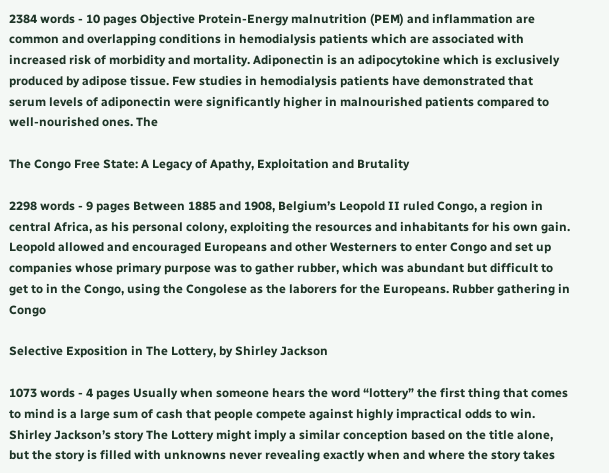2384 words - 10 pages Objective Protein-Energy malnutrition (PEM) and inflammation are common and overlapping conditions in hemodialysis patients which are associated with increased risk of morbidity and mortality. Adiponectin is an adipocytokine which is exclusively produced by adipose tissue. Few studies in hemodialysis patients have demonstrated that serum levels of adiponectin were significantly higher in malnourished patients compared to well-nourished ones. The

The Congo Free State: A Legacy of Apathy, Exploitation and Brutality

2298 words - 9 pages Between 1885 and 1908, Belgium’s Leopold II ruled Congo, a region in central Africa, as his personal colony, exploiting the resources and inhabitants for his own gain. Leopold allowed and encouraged Europeans and other Westerners to enter Congo and set up companies whose primary purpose was to gather rubber, which was abundant but difficult to get to in the Congo, using the Congolese as the laborers for the Europeans. Rubber gathering in Congo

Selective Exposition in The Lottery, by Shirley Jackson

1073 words - 4 pages Usually when someone hears the word “lottery” the first thing that comes to mind is a large sum of cash that people compete against highly impractical odds to win. Shirley Jackson’s story The Lottery might imply a similar conception based on the title alone, but the story is filled with unknowns never revealing exactly when and where the story takes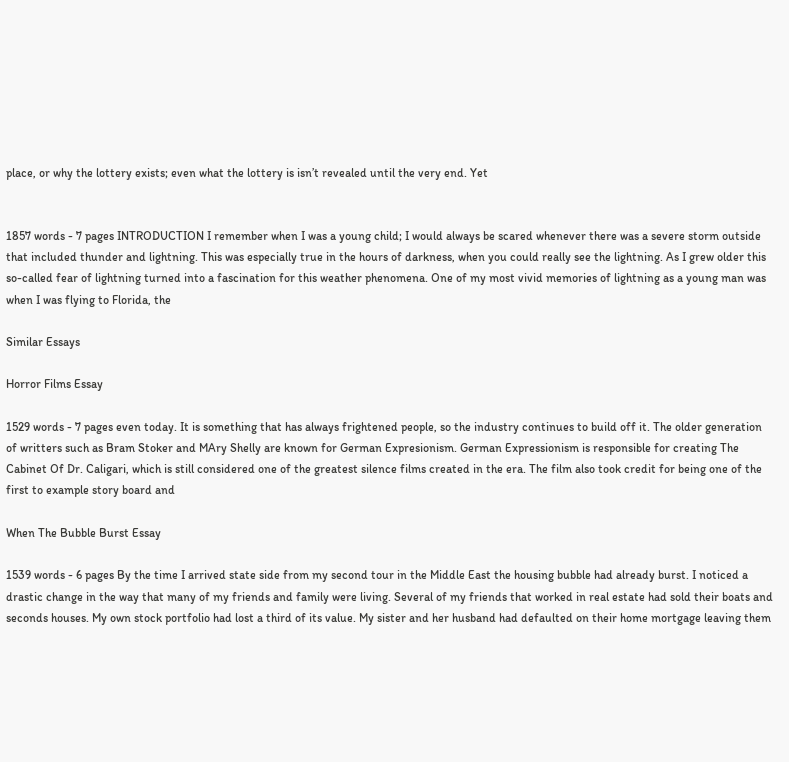place, or why the lottery exists; even what the lottery is isn’t revealed until the very end. Yet


1857 words - 7 pages INTRODUCTION I remember when I was a young child; I would always be scared whenever there was a severe storm outside that included thunder and lightning. This was especially true in the hours of darkness, when you could really see the lightning. As I grew older this so-called fear of lightning turned into a fascination for this weather phenomena. One of my most vivid memories of lightning as a young man was when I was flying to Florida, the

Similar Essays

Horror Films Essay

1529 words - 7 pages even today. It is something that has always frightened people, so the industry continues to build off it. The older generation of writters such as Bram Stoker and MAry Shelly are known for German Expresionism. German Expressionism is responsible for creating The Cabinet Of Dr. Caligari, which is still considered one of the greatest silence films created in the era. The film also took credit for being one of the first to example story board and

When The Bubble Burst Essay

1539 words - 6 pages By the time I arrived state side from my second tour in the Middle East the housing bubble had already burst. I noticed a drastic change in the way that many of my friends and family were living. Several of my friends that worked in real estate had sold their boats and seconds houses. My own stock portfolio had lost a third of its value. My sister and her husband had defaulted on their home mortgage leaving them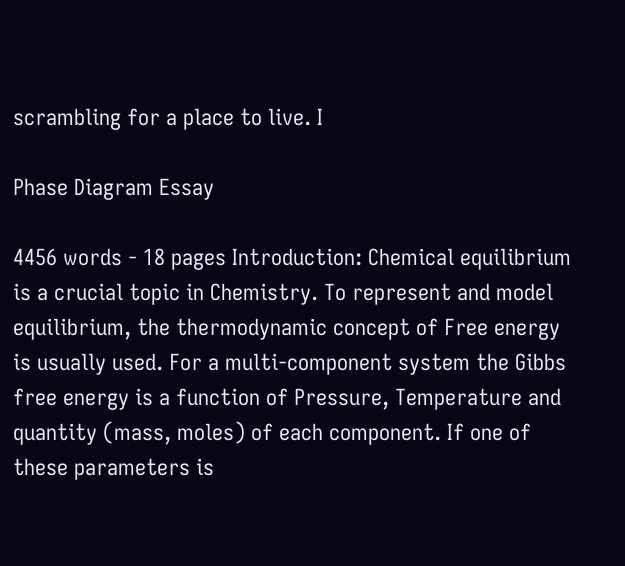scrambling for a place to live. I

Phase Diagram Essay

4456 words - 18 pages Introduction: Chemical equilibrium is a crucial topic in Chemistry. To represent and model equilibrium, the thermodynamic concept of Free energy is usually used. For a multi-component system the Gibbs free energy is a function of Pressure, Temperature and quantity (mass, moles) of each component. If one of these parameters is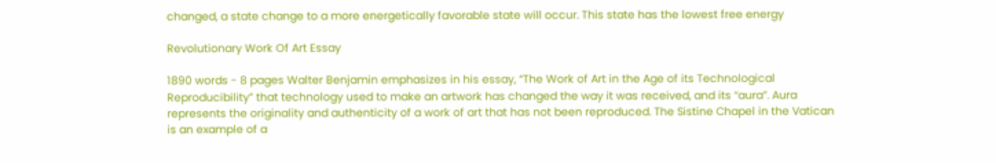changed, a state change to a more energetically favorable state will occur. This state has the lowest free energy

Revolutionary Work Of Art Essay

1890 words - 8 pages Walter Benjamin emphasizes in his essay, “The Work of Art in the Age of its Technological Reproducibility” that technology used to make an artwork has changed the way it was received, and its “aura”. Aura represents the originality and authenticity of a work of art that has not been reproduced. The Sistine Chapel in the Vatican is an example of a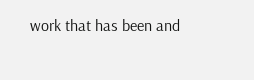work that has been and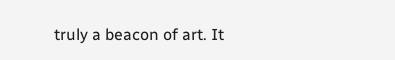truly a beacon of art. It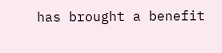has brought a benefit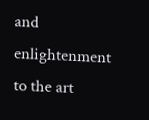and enlightenment to the art